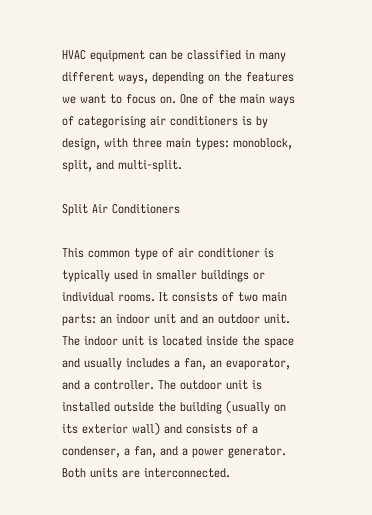HVAC equipment can be classified in many different ways, depending on the features we want to focus on. One of the main ways of categorising air conditioners is by design, with three main types: monoblock, split, and multi-split.

Split Air Conditioners

This common type of air conditioner is typically used in smaller buildings or individual rooms. It consists of two main parts: an indoor unit and an outdoor unit. The indoor unit is located inside the space and usually includes a fan, an evaporator, and a controller. The outdoor unit is installed outside the building (usually on its exterior wall) and consists of a condenser, a fan, and a power generator. Both units are interconnected.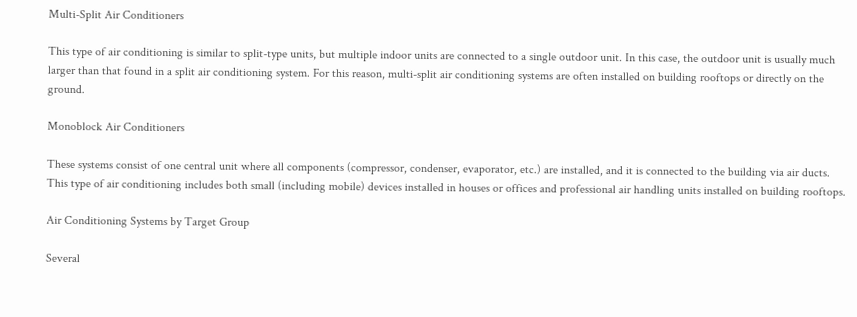Multi-Split Air Conditioners

This type of air conditioning is similar to split-type units, but multiple indoor units are connected to a single outdoor unit. In this case, the outdoor unit is usually much larger than that found in a split air conditioning system. For this reason, multi-split air conditioning systems are often installed on building rooftops or directly on the ground.

Monoblock Air Conditioners

These systems consist of one central unit where all components (compressor, condenser, evaporator, etc.) are installed, and it is connected to the building via air ducts. This type of air conditioning includes both small (including mobile) devices installed in houses or offices and professional air handling units installed on building rooftops.

Air Conditioning Systems by Target Group

Several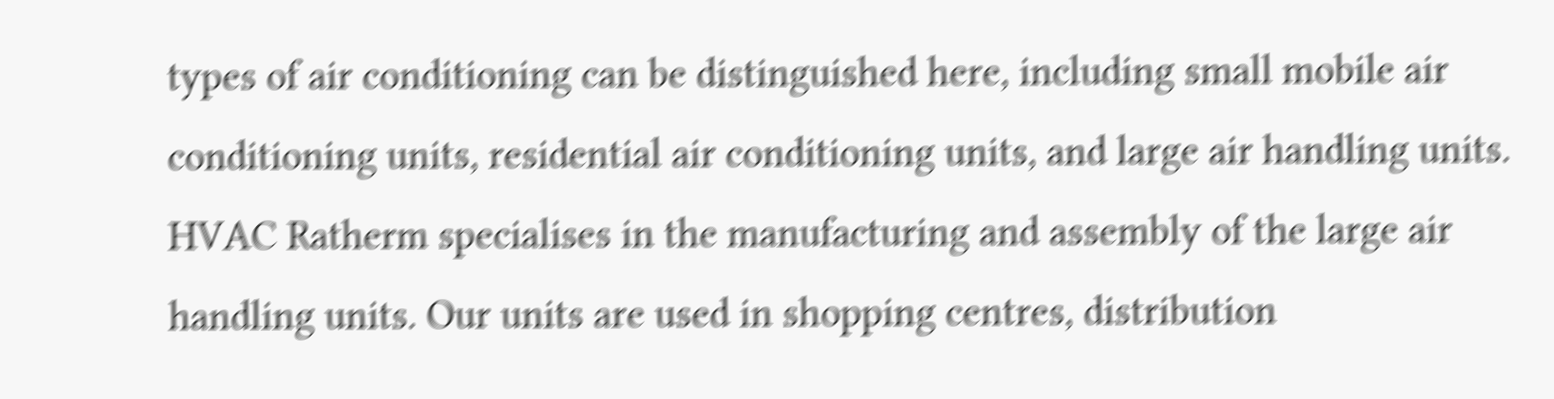types of air conditioning can be distinguished here, including small mobile air conditioning units, residential air conditioning units, and large air handling units. HVAC Ratherm specialises in the manufacturing and assembly of the large air handling units. Our units are used in shopping centres, distribution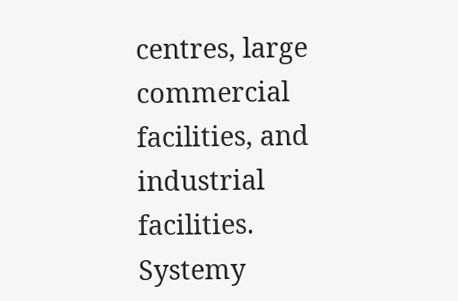centres, large commercial facilities, and industrial facilities.
Systemy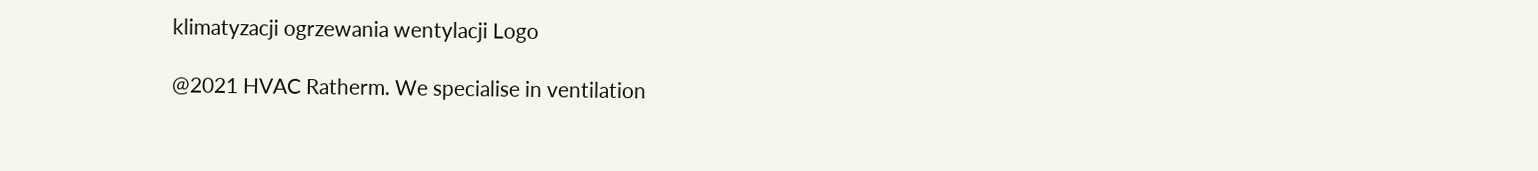klimatyzacji ogrzewania wentylacji Logo

@2021 HVAC Ratherm. We specialise in ventilation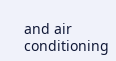and air conditioning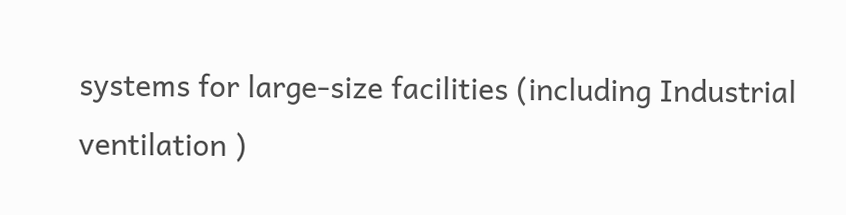systems for large-size facilities (including Industrial ventilation )